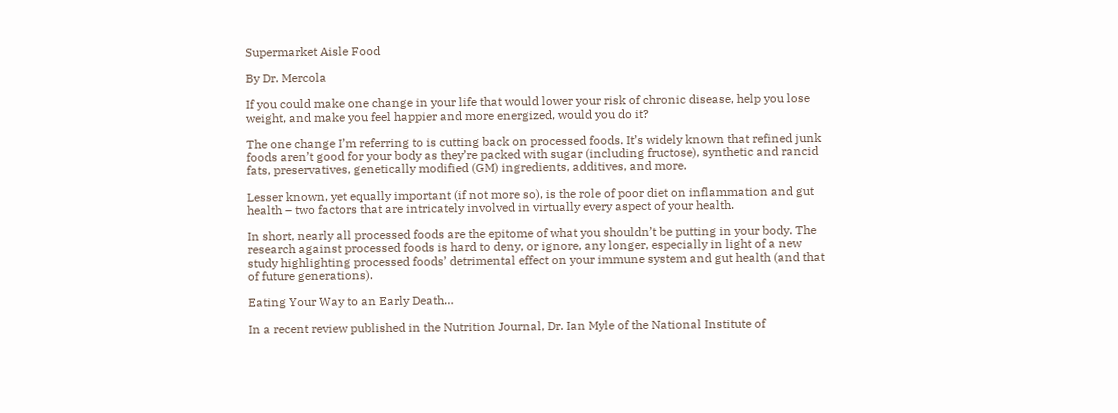Supermarket Aisle Food

By Dr. Mercola

If you could make one change in your life that would lower your risk of chronic disease, help you lose weight, and make you feel happier and more energized, would you do it?

The one change I’m referring to is cutting back on processed foods. It’s widely known that refined junk foods aren’t good for your body as they’re packed with sugar (including fructose), synthetic and rancid fats, preservatives, genetically modified (GM) ingredients, additives, and more.

Lesser known, yet equally important (if not more so), is the role of poor diet on inflammation and gut health – two factors that are intricately involved in virtually every aspect of your health.

In short, nearly all processed foods are the epitome of what you shouldn’t be putting in your body. The research against processed foods is hard to deny, or ignore, any longer, especially in light of a new study highlighting processed foods’ detrimental effect on your immune system and gut health (and that of future generations).

Eating Your Way to an Early Death…

In a recent review published in the Nutrition Journal, Dr. Ian Myle of the National Institute of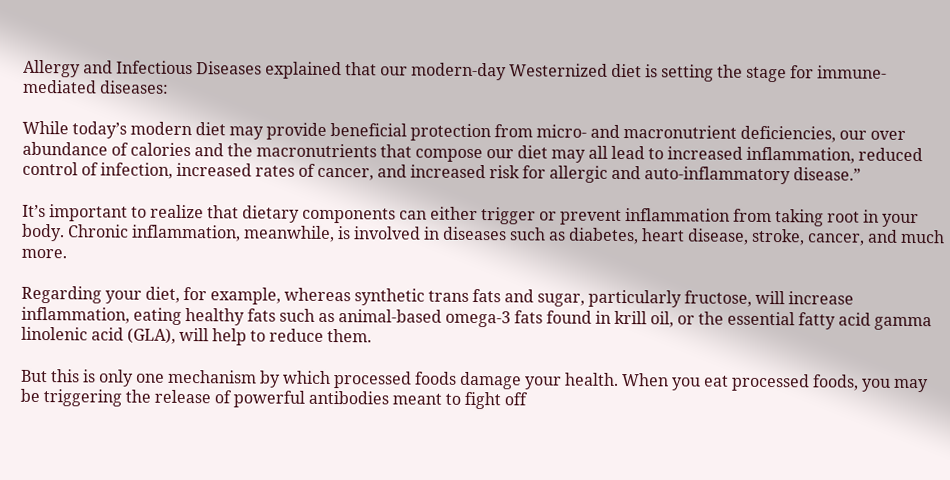Allergy and Infectious Diseases explained that our modern-day Westernized diet is setting the stage for immune-mediated diseases:

While today’s modern diet may provide beneficial protection from micro- and macronutrient deficiencies, our over abundance of calories and the macronutrients that compose our diet may all lead to increased inflammation, reduced control of infection, increased rates of cancer, and increased risk for allergic and auto-inflammatory disease.”

It’s important to realize that dietary components can either trigger or prevent inflammation from taking root in your body. Chronic inflammation, meanwhile, is involved in diseases such as diabetes, heart disease, stroke, cancer, and much more.

Regarding your diet, for example, whereas synthetic trans fats and sugar, particularly fructose, will increase inflammation, eating healthy fats such as animal-based omega-3 fats found in krill oil, or the essential fatty acid gamma linolenic acid (GLA), will help to reduce them.

But this is only one mechanism by which processed foods damage your health. When you eat processed foods, you may be triggering the release of powerful antibodies meant to fight off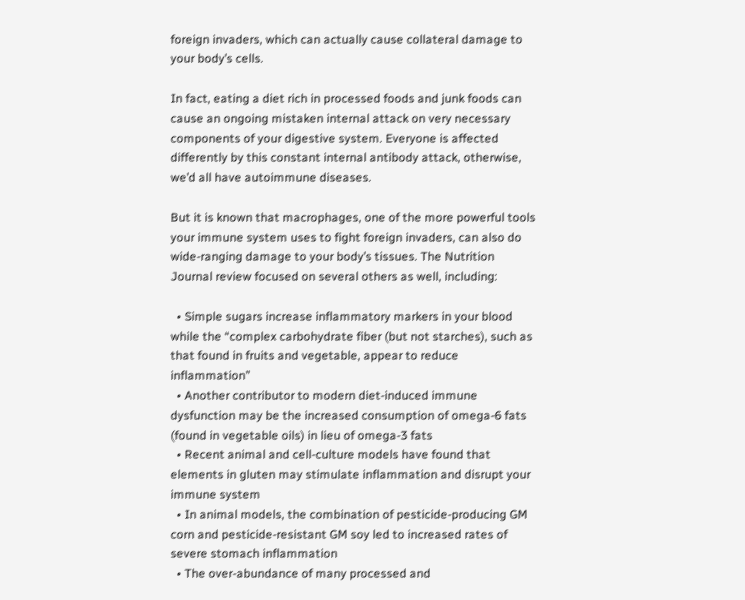foreign invaders, which can actually cause collateral damage to your body’s cells.

In fact, eating a diet rich in processed foods and junk foods can cause an ongoing mistaken internal attack on very necessary components of your digestive system. Everyone is affected differently by this constant internal antibody attack, otherwise, we’d all have autoimmune diseases.

But it is known that macrophages, one of the more powerful tools your immune system uses to fight foreign invaders, can also do wide-ranging damage to your body’s tissues. The Nutrition Journal review focused on several others as well, including:

  • Simple sugars increase inflammatory markers in your blood while the “complex carbohydrate fiber (but not starches), such as that found in fruits and vegetable, appear to reduce inflammation”
  • Another contributor to modern diet-induced immune dysfunction may be the increased consumption of omega-6 fats (found in vegetable oils) in lieu of omega-3 fats
  • Recent animal and cell-culture models have found that elements in gluten may stimulate inflammation and disrupt your immune system
  • In animal models, the combination of pesticide-producing GM corn and pesticide-resistant GM soy led to increased rates of severe stomach inflammation
  • The over-abundance of many processed and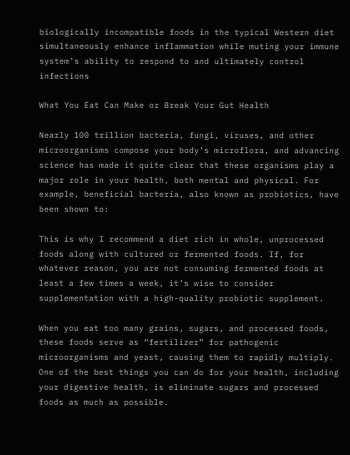biologically incompatible foods in the typical Western diet simultaneously enhance inflammation while muting your immune system’s ability to respond to and ultimately control infections

What You Eat Can Make or Break Your Gut Health

Nearly 100 trillion bacteria, fungi, viruses, and other microorganisms compose your body’s microflora, and advancing science has made it quite clear that these organisms play a major role in your health, both mental and physical. For example, beneficial bacteria, also known as probiotics, have been shown to:

This is why I recommend a diet rich in whole, unprocessed foods along with cultured or fermented foods. If, for whatever reason, you are not consuming fermented foods at least a few times a week, it’s wise to consider supplementation with a high-quality probiotic supplement.

When you eat too many grains, sugars, and processed foods, these foods serve as “fertilizer” for pathogenic microorganisms and yeast, causing them to rapidly multiply. One of the best things you can do for your health, including your digestive health, is eliminate sugars and processed foods as much as possible.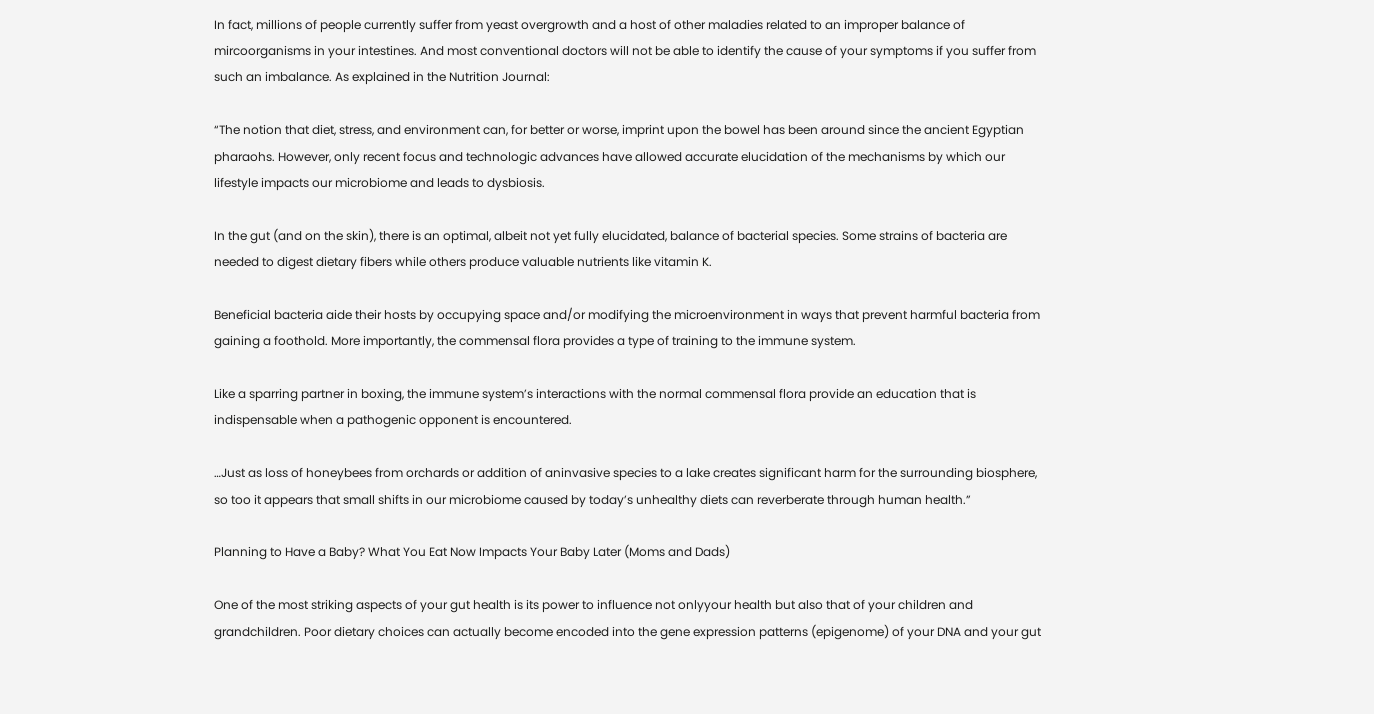In fact, millions of people currently suffer from yeast overgrowth and a host of other maladies related to an improper balance of mircoorganisms in your intestines. And most conventional doctors will not be able to identify the cause of your symptoms if you suffer from such an imbalance. As explained in the Nutrition Journal:

“The notion that diet, stress, and environment can, for better or worse, imprint upon the bowel has been around since the ancient Egyptian pharaohs. However, only recent focus and technologic advances have allowed accurate elucidation of the mechanisms by which our lifestyle impacts our microbiome and leads to dysbiosis.

In the gut (and on the skin), there is an optimal, albeit not yet fully elucidated, balance of bacterial species. Some strains of bacteria are needed to digest dietary fibers while others produce valuable nutrients like vitamin K.

Beneficial bacteria aide their hosts by occupying space and/or modifying the microenvironment in ways that prevent harmful bacteria from gaining a foothold. More importantly, the commensal flora provides a type of training to the immune system.

Like a sparring partner in boxing, the immune system’s interactions with the normal commensal flora provide an education that is indispensable when a pathogenic opponent is encountered.

…Just as loss of honeybees from orchards or addition of aninvasive species to a lake creates significant harm for the surrounding biosphere, so too it appears that small shifts in our microbiome caused by today’s unhealthy diets can reverberate through human health.”

Planning to Have a Baby? What You Eat Now Impacts Your Baby Later (Moms and Dads)

One of the most striking aspects of your gut health is its power to influence not onlyyour health but also that of your children and grandchildren. Poor dietary choices can actually become encoded into the gene expression patterns (epigenome) of your DNA and your gut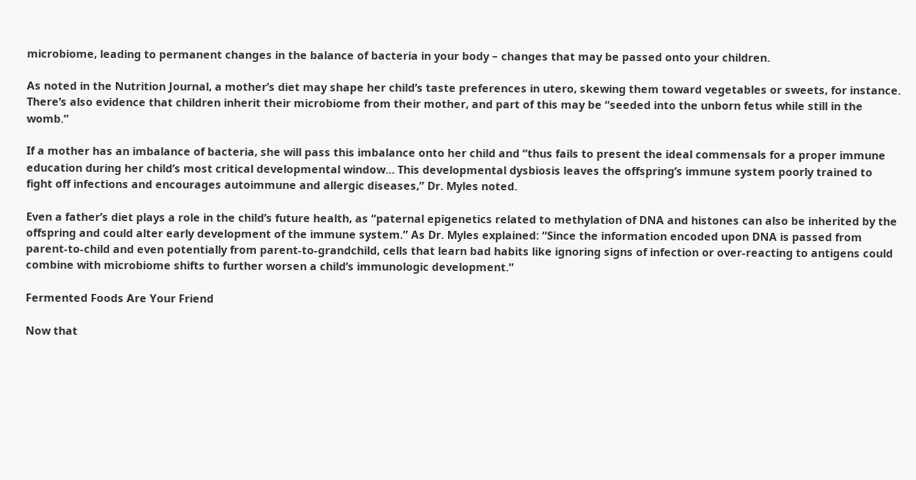microbiome, leading to permanent changes in the balance of bacteria in your body – changes that may be passed onto your children.

As noted in the Nutrition Journal, a mother’s diet may shape her child’s taste preferences in utero, skewing them toward vegetables or sweets, for instance. There’s also evidence that children inherit their microbiome from their mother, and part of this may be “seeded into the unborn fetus while still in the womb.”

If a mother has an imbalance of bacteria, she will pass this imbalance onto her child and “thus fails to present the ideal commensals for a proper immune education during her child’s most critical developmental window… This developmental dysbiosis leaves the offspring’s immune system poorly trained to fight off infections and encourages autoimmune and allergic diseases,” Dr. Myles noted.

Even a father’s diet plays a role in the child’s future health, as “paternal epigenetics related to methylation of DNA and histones can also be inherited by the offspring and could alter early development of the immune system.” As Dr. Myles explained: “Since the information encoded upon DNA is passed from parent-to-child and even potentially from parent-to-grandchild, cells that learn bad habits like ignoring signs of infection or over-reacting to antigens could combine with microbiome shifts to further worsen a child’s immunologic development.”

Fermented Foods Are Your Friend

Now that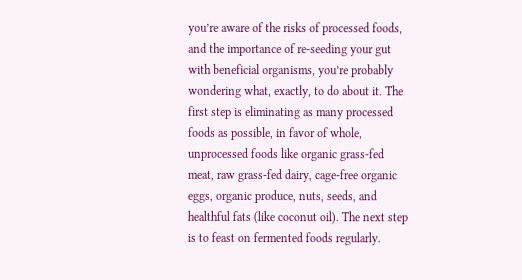you’re aware of the risks of processed foods, and the importance of re-seeding your gut with beneficial organisms, you’re probably wondering what, exactly, to do about it. The first step is eliminating as many processed foods as possible, in favor of whole, unprocessed foods like organic grass-fed meat, raw grass-fed dairy, cage-free organic eggs, organic produce, nuts, seeds, and healthful fats (like coconut oil). The next step is to feast on fermented foods regularly.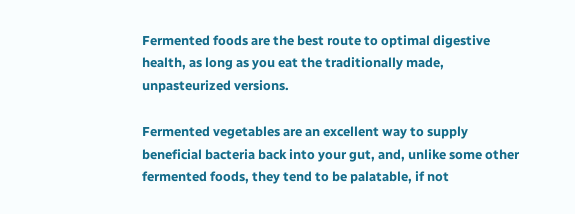Fermented foods are the best route to optimal digestive health, as long as you eat the traditionally made, unpasteurized versions.

Fermented vegetables are an excellent way to supply beneficial bacteria back into your gut, and, unlike some other fermented foods, they tend to be palatable, if not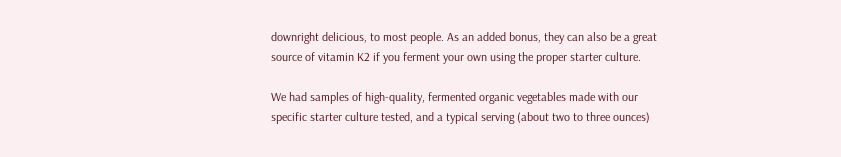downright delicious, to most people. As an added bonus, they can also be a great source of vitamin K2 if you ferment your own using the proper starter culture.

We had samples of high-quality, fermented organic vegetables made with our specific starter culture tested, and a typical serving (about two to three ounces)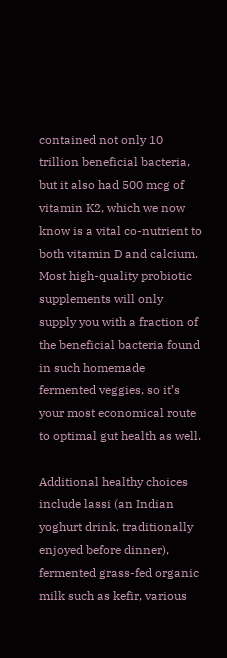contained not only 10 trillion beneficial bacteria, but it also had 500 mcg of vitamin K2, which we now know is a vital co-nutrient to both vitamin D and calcium. Most high-quality probiotic supplements will only supply you with a fraction of the beneficial bacteria found in such homemade fermented veggies, so it’s your most economical route to optimal gut health as well.

Additional healthy choices include lassi (an Indian yoghurt drink, traditionally enjoyed before dinner), fermented grass-fed organic milk such as kefir, various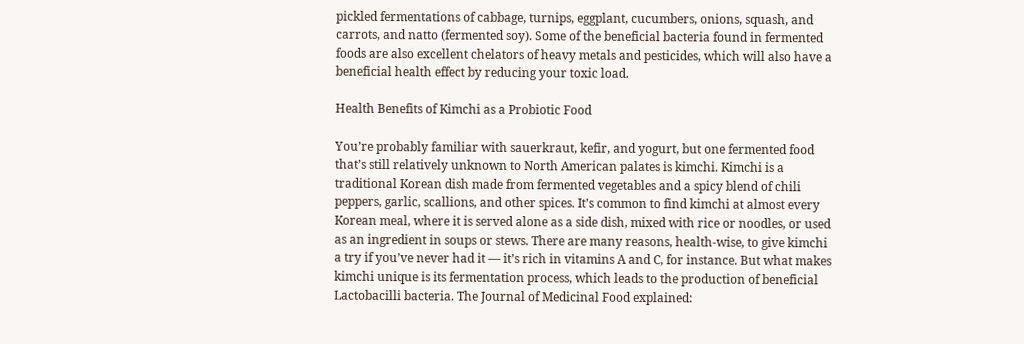pickled fermentations of cabbage, turnips, eggplant, cucumbers, onions, squash, and carrots, and natto (fermented soy). Some of the beneficial bacteria found in fermented foods are also excellent chelators of heavy metals and pesticides, which will also have a beneficial health effect by reducing your toxic load.

Health Benefits of Kimchi as a Probiotic Food

You’re probably familiar with sauerkraut, kefir, and yogurt, but one fermented food that’s still relatively unknown to North American palates is kimchi. Kimchi is a traditional Korean dish made from fermented vegetables and a spicy blend of chili peppers, garlic, scallions, and other spices. It’s common to find kimchi at almost every Korean meal, where it is served alone as a side dish, mixed with rice or noodles, or used as an ingredient in soups or stews. There are many reasons, health-wise, to give kimchi a try if you’ve never had it — it’s rich in vitamins A and C, for instance. But what makes kimchi unique is its fermentation process, which leads to the production of beneficial Lactobacilli bacteria. The Journal of Medicinal Food explained: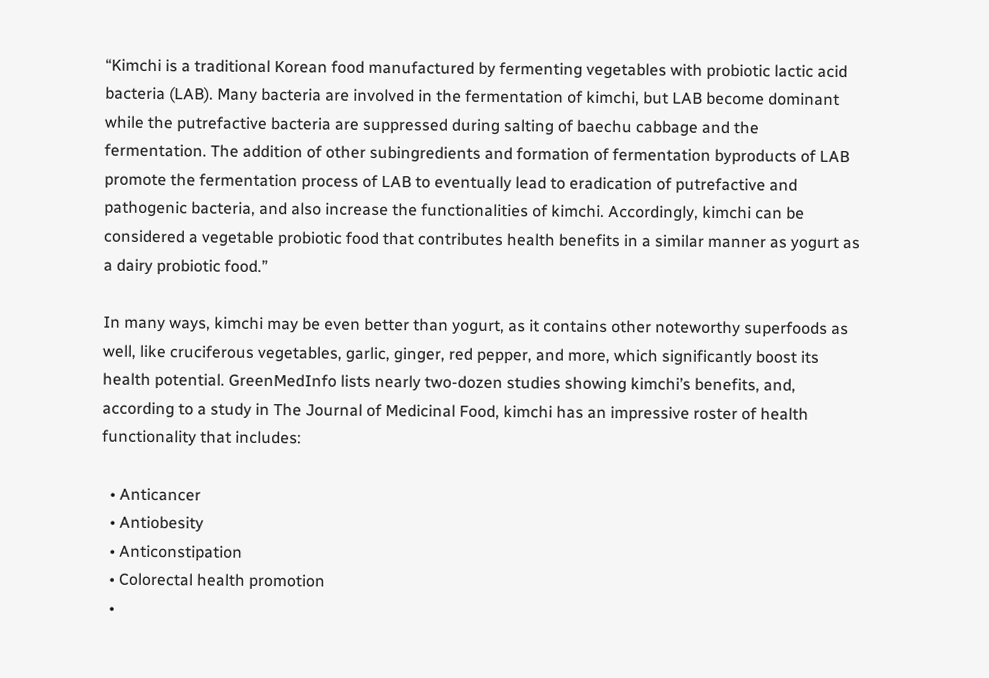“Kimchi is a traditional Korean food manufactured by fermenting vegetables with probiotic lactic acid bacteria (LAB). Many bacteria are involved in the fermentation of kimchi, but LAB become dominant while the putrefactive bacteria are suppressed during salting of baechu cabbage and the fermentation. The addition of other subingredients and formation of fermentation byproducts of LAB promote the fermentation process of LAB to eventually lead to eradication of putrefactive and pathogenic bacteria, and also increase the functionalities of kimchi. Accordingly, kimchi can be considered a vegetable probiotic food that contributes health benefits in a similar manner as yogurt as a dairy probiotic food.”

In many ways, kimchi may be even better than yogurt, as it contains other noteworthy superfoods as well, like cruciferous vegetables, garlic, ginger, red pepper, and more, which significantly boost its health potential. GreenMedInfo lists nearly two-dozen studies showing kimchi’s benefits, and, according to a study in The Journal of Medicinal Food, kimchi has an impressive roster of health functionality that includes:

  • Anticancer
  • Antiobesity
  • Anticonstipation
  • Colorectal health promotion
  •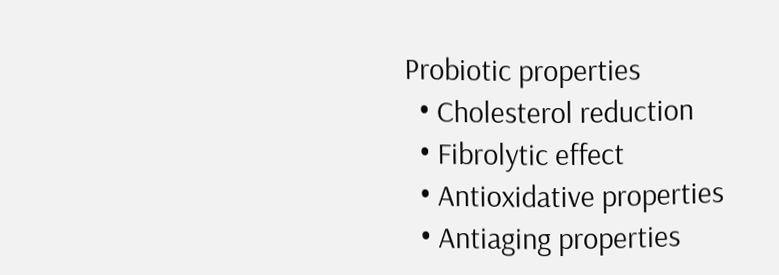Probiotic properties
  • Cholesterol reduction
  • Fibrolytic effect
  • Antioxidative properties
  • Antiaging properties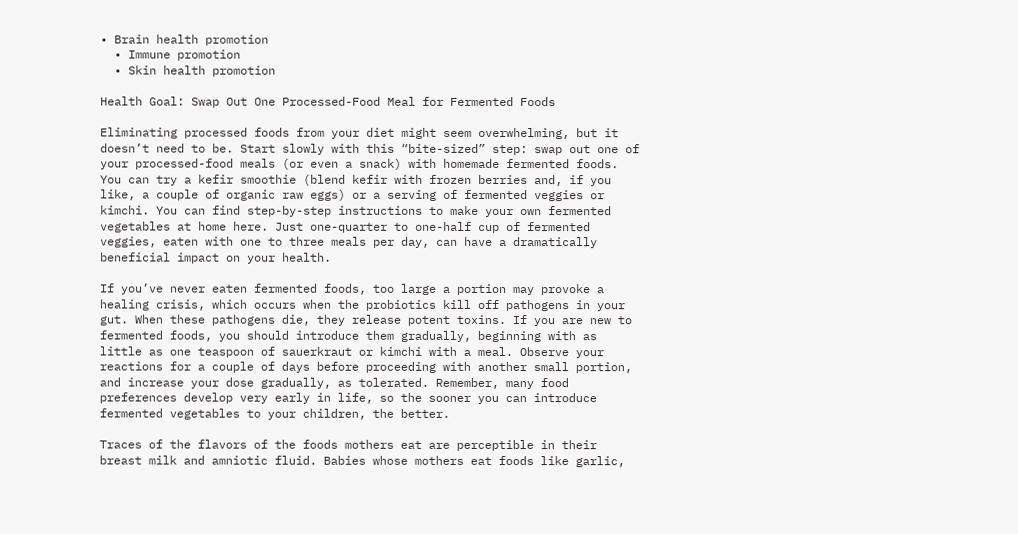• Brain health promotion
  • Immune promotion
  • Skin health promotion

Health Goal: Swap Out One Processed-Food Meal for Fermented Foods

Eliminating processed foods from your diet might seem overwhelming, but it doesn’t need to be. Start slowly with this “bite-sized” step: swap out one of your processed-food meals (or even a snack) with homemade fermented foods. You can try a kefir smoothie (blend kefir with frozen berries and, if you like, a couple of organic raw eggs) or a serving of fermented veggies or kimchi. You can find step-by-step instructions to make your own fermented vegetables at home here. Just one-quarter to one-half cup of fermented veggies, eaten with one to three meals per day, can have a dramatically beneficial impact on your health.

If you’ve never eaten fermented foods, too large a portion may provoke a healing crisis, which occurs when the probiotics kill off pathogens in your gut. When these pathogens die, they release potent toxins. If you are new to fermented foods, you should introduce them gradually, beginning with as little as one teaspoon of sauerkraut or kimchi with a meal. Observe your reactions for a couple of days before proceeding with another small portion, and increase your dose gradually, as tolerated. Remember, many food preferences develop very early in life, so the sooner you can introduce fermented vegetables to your children, the better.

Traces of the flavors of the foods mothers eat are perceptible in their breast milk and amniotic fluid. Babies whose mothers eat foods like garlic,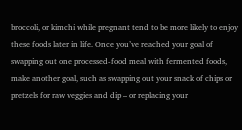broccoli, or kimchi while pregnant tend to be more likely to enjoy these foods later in life. Once you’ve reached your goal of swapping out one processed-food meal with fermented foods, make another goal, such as swapping out your snack of chips or pretzels for raw veggies and dip – or replacing your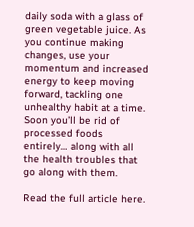daily soda with a glass of green vegetable juice. As you continue making changes, use your momentum and increased energy to keep moving forward, tackling one unhealthy habit at a time. Soon you’ll be rid of processed foods entirely… along with all the health troubles that go along with them.

Read the full article here.